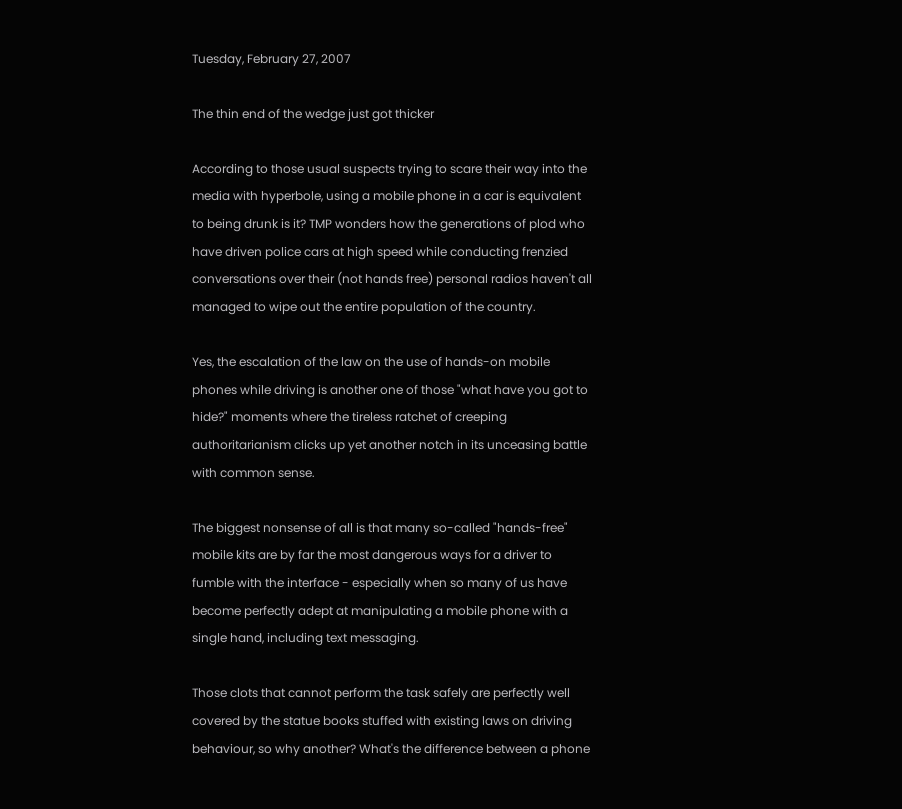Tuesday, February 27, 2007

The thin end of the wedge just got thicker

According to those usual suspects trying to scare their way into the media with hyperbole, using a mobile phone in a car is equivalent to being drunk is it? TMP wonders how the generations of plod who have driven police cars at high speed while conducting frenzied conversations over their (not hands free) personal radios haven't all managed to wipe out the entire population of the country.

Yes, the escalation of the law on the use of hands-on mobile phones while driving is another one of those "what have you got to hide?" moments where the tireless ratchet of creeping authoritarianism clicks up yet another notch in its unceasing battle with common sense.

The biggest nonsense of all is that many so-called "hands-free" mobile kits are by far the most dangerous ways for a driver to fumble with the interface - especially when so many of us have become perfectly adept at manipulating a mobile phone with a single hand, including text messaging.

Those clots that cannot perform the task safely are perfectly well covered by the statue books stuffed with existing laws on driving behaviour, so why another? What's the difference between a phone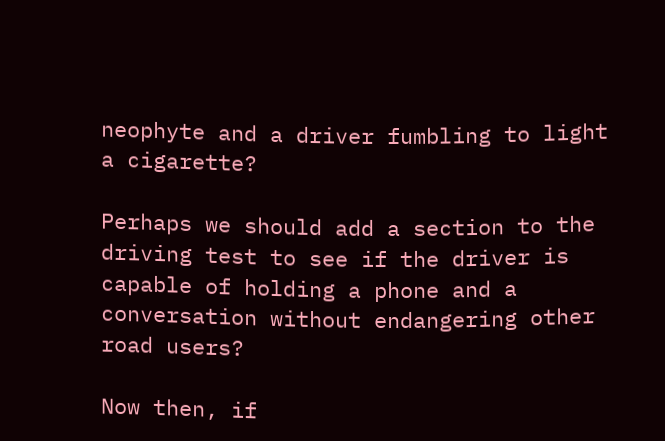neophyte and a driver fumbling to light a cigarette?

Perhaps we should add a section to the driving test to see if the driver is capable of holding a phone and a conversation without endangering other road users?

Now then, if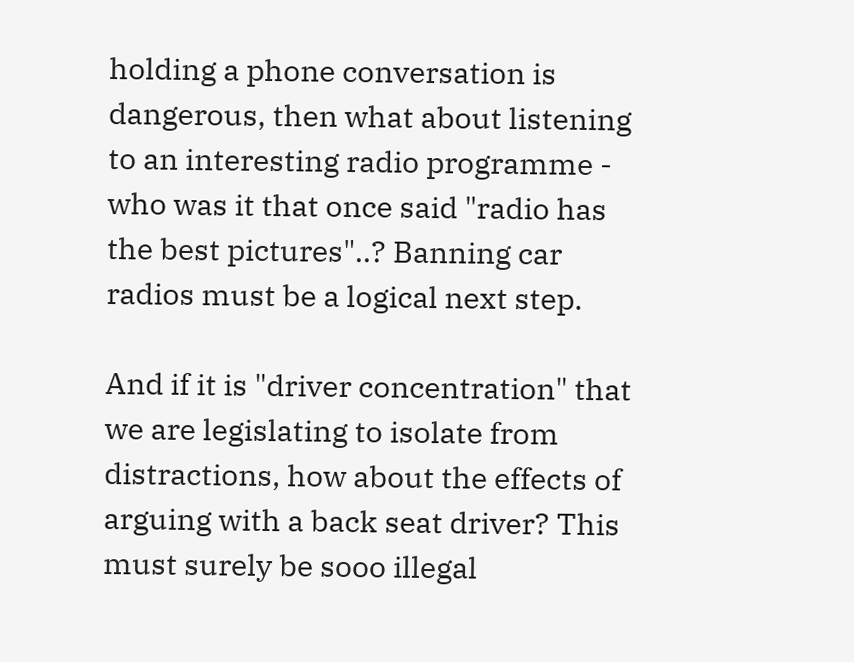holding a phone conversation is dangerous, then what about listening to an interesting radio programme - who was it that once said "radio has the best pictures"..? Banning car radios must be a logical next step.

And if it is "driver concentration" that we are legislating to isolate from distractions, how about the effects of arguing with a back seat driver? This must surely be sooo illegal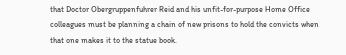that Doctor Obergruppenfuhrer Reid and his unfit-for-purpose Home Office colleagues must be planning a chain of new prisons to hold the convicts when that one makes it to the statue book.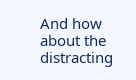And how about the distracting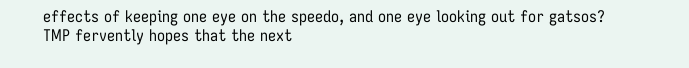effects of keeping one eye on the speedo, and one eye looking out for gatsos? TMP fervently hopes that the next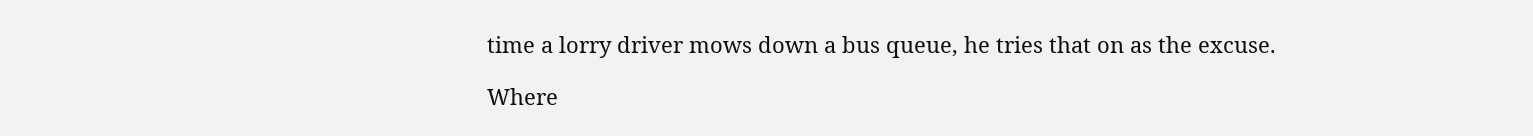time a lorry driver mows down a bus queue, he tries that on as the excuse.

Where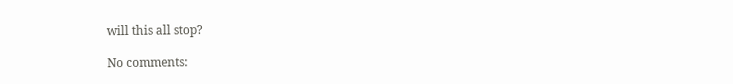will this all stop?

No comments: